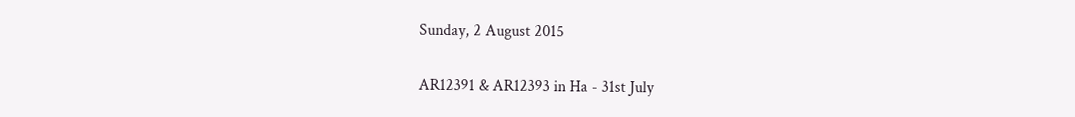Sunday, 2 August 2015

AR12391 & AR12393 in Ha - 31st July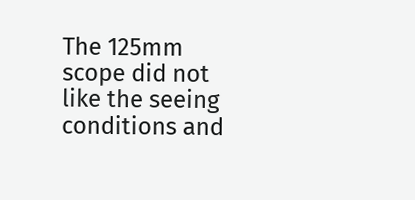The 125mm scope did not like the seeing conditions and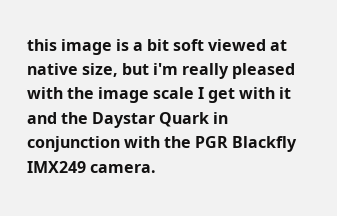this image is a bit soft viewed at native size, but i'm really pleased with the image scale I get with it and the Daystar Quark in conjunction with the PGR Blackfly IMX249 camera.